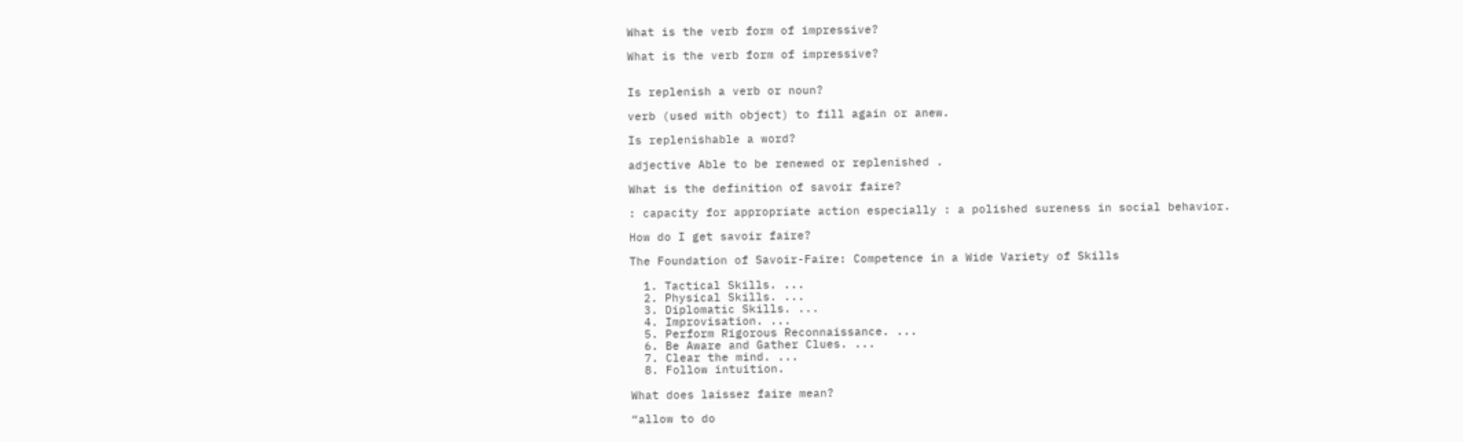What is the verb form of impressive?

What is the verb form of impressive?


Is replenish a verb or noun?

verb (used with object) to fill again or anew.

Is replenishable a word?

adjective Able to be renewed or replenished .

What is the definition of savoir faire?

: capacity for appropriate action especially : a polished sureness in social behavior.

How do I get savoir faire?

The Foundation of Savoir-Faire: Competence in a Wide Variety of Skills

  1. Tactical Skills. ...
  2. Physical Skills. ...
  3. Diplomatic Skills. ...
  4. Improvisation. ...
  5. Perform Rigorous Reconnaissance. ...
  6. Be Aware and Gather Clues. ...
  7. Clear the mind. ...
  8. Follow intuition.

What does laissez faire mean?

“allow to do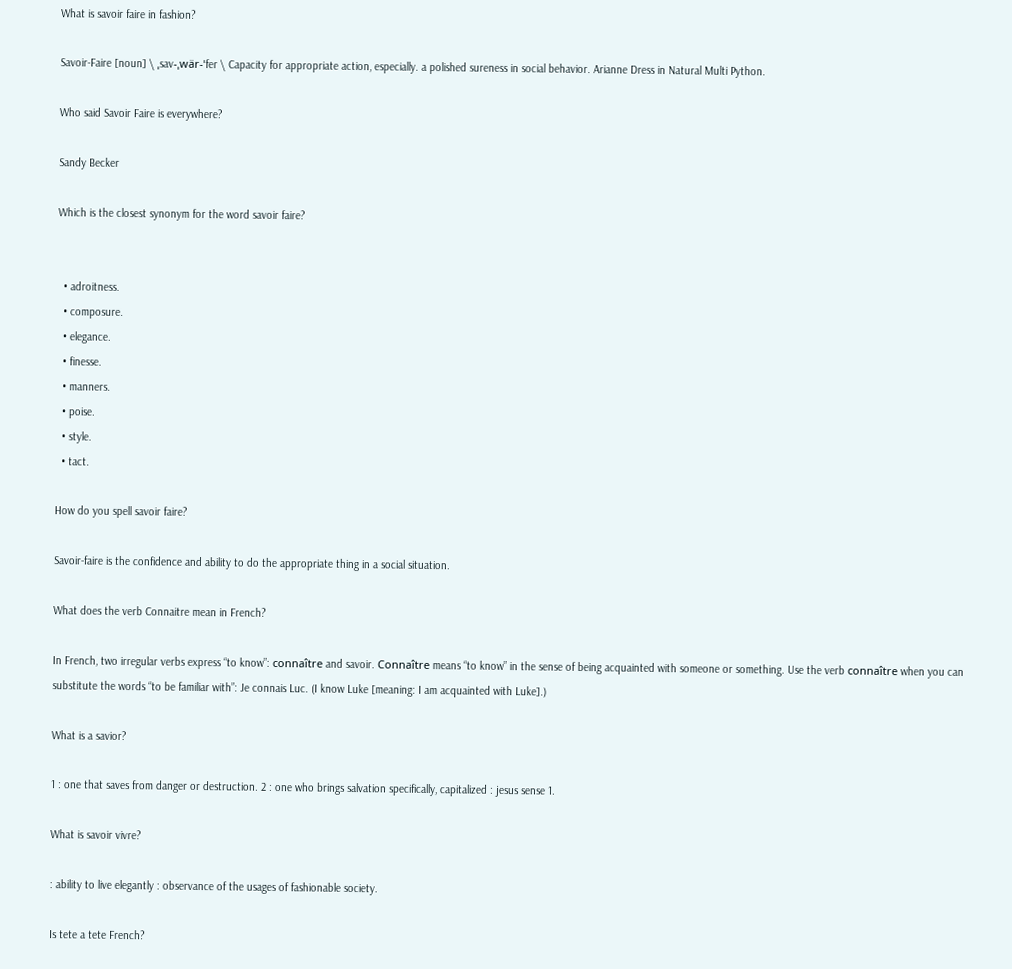What is savoir faire in fashion?

Savoir-Faire [noun] \ ˌsav-ˌwär-ˈfer \ Capacity for appropriate action, especially. a polished sureness in social behavior. Arianne Dress in Natural Multi Python.

Who said Savoir Faire is everywhere?

Sandy Becker

Which is the closest synonym for the word savoir faire?


  • adroitness.
  • composure.
  • elegance.
  • finesse.
  • manners.
  • poise.
  • style.
  • tact.

How do you spell savoir faire?

Savoir-faire is the confidence and ability to do the appropriate thing in a social situation.

What does the verb Connaitre mean in French?

In French, two irregular verbs express “to know”: connaître and savoir. Connaître means “to know” in the sense of being acquainted with someone or something. Use the verb connaître when you can substitute the words “to be familiar with”: Je connais Luc. (I know Luke [meaning: I am acquainted with Luke].)

What is a savior?

1 : one that saves from danger or destruction. 2 : one who brings salvation specifically, capitalized : jesus sense 1.

What is savoir vivre?

: ability to live elegantly : observance of the usages of fashionable society.

Is tete a tete French?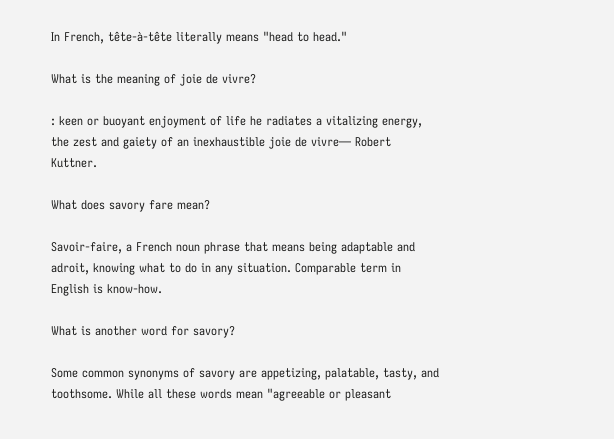In French, tête-à-tête literally means "head to head."

What is the meaning of joie de vivre?

: keen or buoyant enjoyment of life he radiates a vitalizing energy, the zest and gaiety of an inexhaustible joie de vivre— Robert Kuttner.

What does savory fare mean?

Savoir-faire, a French noun phrase that means being adaptable and adroit, knowing what to do in any situation. Comparable term in English is know-how.

What is another word for savory?

Some common synonyms of savory are appetizing, palatable, tasty, and toothsome. While all these words mean "agreeable or pleasant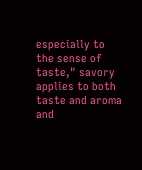especially to the sense of taste," savory applies to both taste and aroma and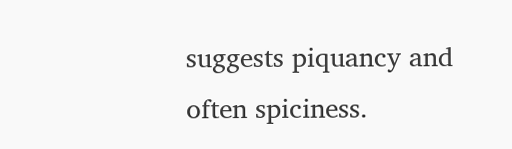suggests piquancy and often spiciness.